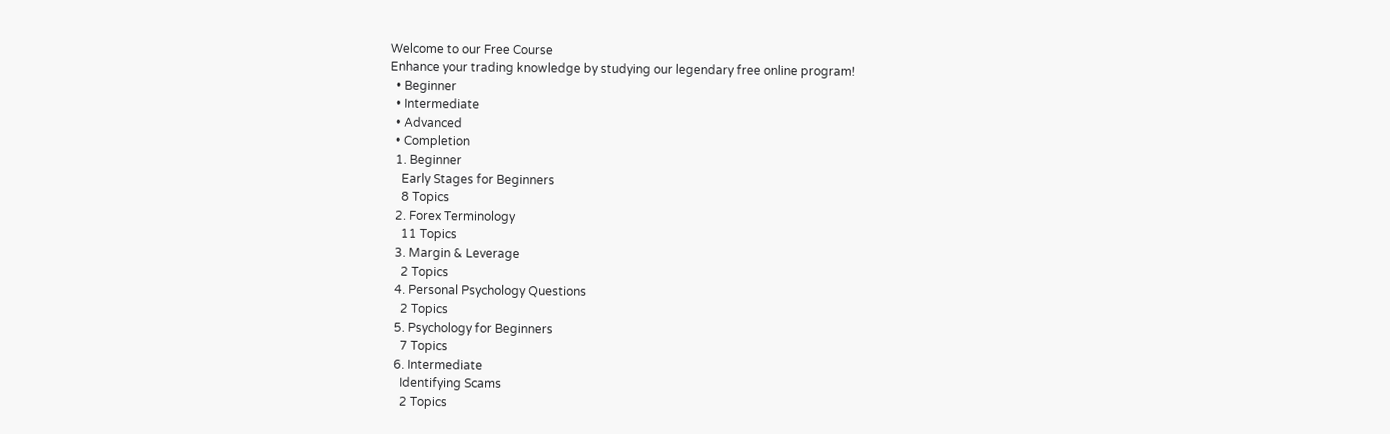Welcome to our Free Course
Enhance your trading knowledge by studying our legendary free online program!
  • Beginner
  • Intermediate
  • Advanced
  • Completion
  1. Beginner
    Early Stages for Beginners
    8 Topics
  2. Forex Terminology
    11 Topics
  3. Margin & Leverage
    2 Topics
  4. Personal Psychology Questions
    2 Topics
  5. Psychology for Beginners
    7 Topics
  6. Intermediate
    Identifying Scams
    2 Topics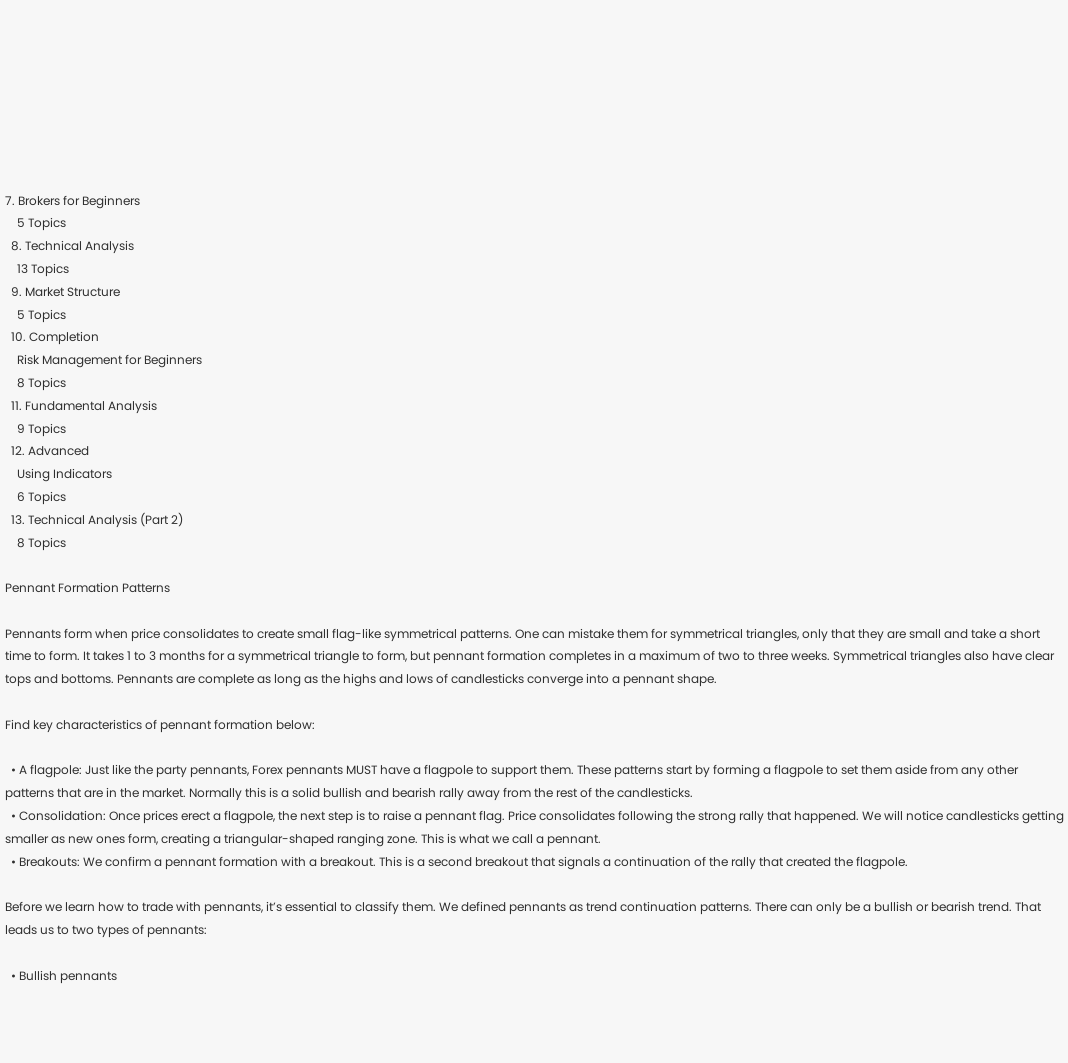7. Brokers for Beginners
    5 Topics
  8. Technical Analysis
    13 Topics
  9. Market Structure
    5 Topics
  10. Completion
    Risk Management for Beginners
    8 Topics
  11. Fundamental Analysis
    9 Topics
  12. Advanced
    Using Indicators
    6 Topics
  13. Technical Analysis (Part 2)
    8 Topics

Pennant Formation Patterns

Pennants form when price consolidates to create small flag-like symmetrical patterns. One can mistake them for symmetrical triangles, only that they are small and take a short time to form. It takes 1 to 3 months for a symmetrical triangle to form, but pennant formation completes in a maximum of two to three weeks. Symmetrical triangles also have clear tops and bottoms. Pennants are complete as long as the highs and lows of candlesticks converge into a pennant shape.

Find key characteristics of pennant formation below:

  • A flagpole: Just like the party pennants, Forex pennants MUST have a flagpole to support them. These patterns start by forming a flagpole to set them aside from any other patterns that are in the market. Normally this is a solid bullish and bearish rally away from the rest of the candlesticks.
  • Consolidation: Once prices erect a flagpole, the next step is to raise a pennant flag. Price consolidates following the strong rally that happened. We will notice candlesticks getting smaller as new ones form, creating a triangular-shaped ranging zone. This is what we call a pennant.
  • Breakouts: We confirm a pennant formation with a breakout. This is a second breakout that signals a continuation of the rally that created the flagpole.

Before we learn how to trade with pennants, it’s essential to classify them. We defined pennants as trend continuation patterns. There can only be a bullish or bearish trend. That leads us to two types of pennants:

  • Bullish pennants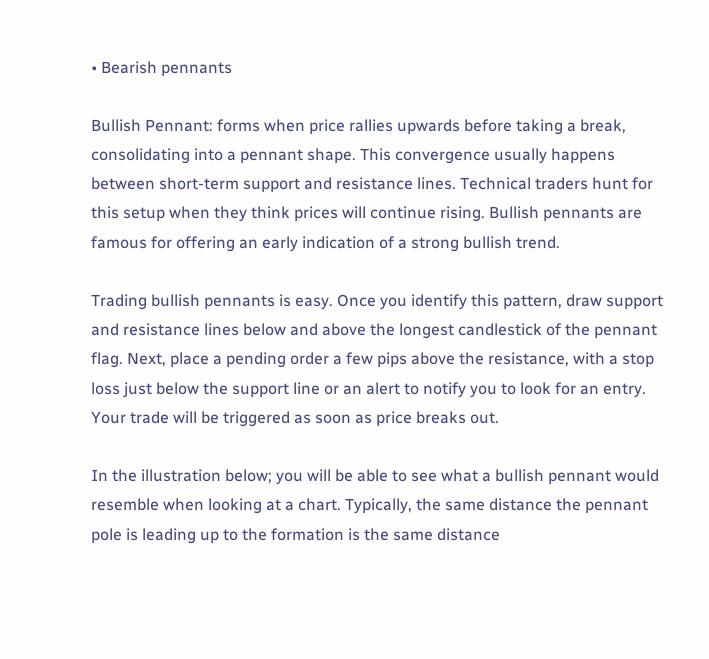• Bearish pennants

Bullish Pennant: forms when price rallies upwards before taking a break, consolidating into a pennant shape. This convergence usually happens between short-term support and resistance lines. Technical traders hunt for this setup when they think prices will continue rising. Bullish pennants are famous for offering an early indication of a strong bullish trend.

Trading bullish pennants is easy. Once you identify this pattern, draw support and resistance lines below and above the longest candlestick of the pennant flag. Next, place a pending order a few pips above the resistance, with a stop loss just below the support line or an alert to notify you to look for an entry. Your trade will be triggered as soon as price breaks out.

In the illustration below; you will be able to see what a bullish pennant would resemble when looking at a chart. Typically, the same distance the pennant pole is leading up to the formation is the same distance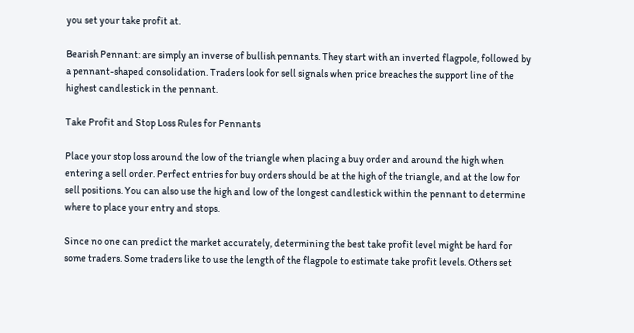you set your take profit at.

Bearish Pennant: are simply an inverse of bullish pennants. They start with an inverted flagpole, followed by a pennant-shaped consolidation. Traders look for sell signals when price breaches the support line of the highest candlestick in the pennant.

Take Profit and Stop Loss Rules for Pennants

Place your stop loss around the low of the triangle when placing a buy order and around the high when entering a sell order. Perfect entries for buy orders should be at the high of the triangle, and at the low for sell positions. You can also use the high and low of the longest candlestick within the pennant to determine where to place your entry and stops.

Since no one can predict the market accurately, determining the best take profit level might be hard for some traders. Some traders like to use the length of the flagpole to estimate take profit levels. Others set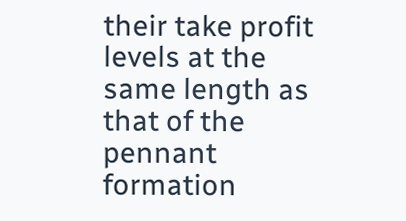their take profit levels at the same length as that of the pennant formation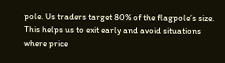pole. Us traders target 80% of the flagpole’s size. This helps us to exit early and avoid situations where price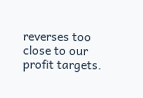reverses too close to our profit targets.